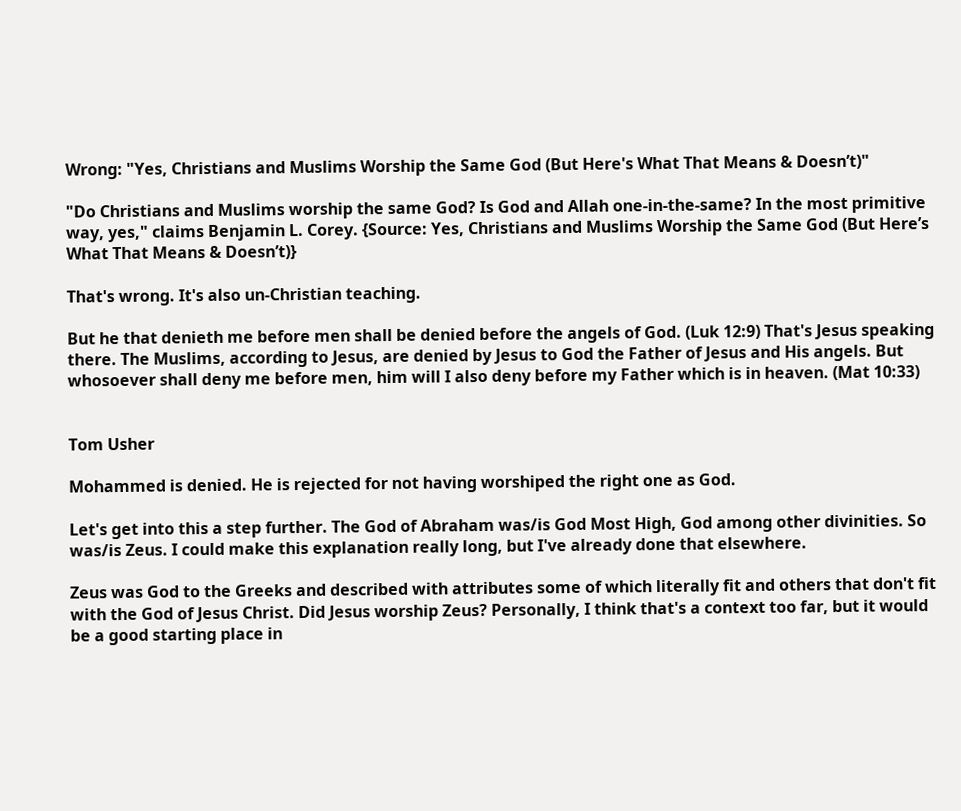Wrong: "Yes, Christians and Muslims Worship the Same God (But Here's What That Means & Doesn’t)"

"Do Christians and Muslims worship the same God? Is God and Allah one-in-the-same? In the most primitive way, yes," claims Benjamin L. Corey. {Source: Yes, Christians and Muslims Worship the Same God (But Here’s What That Means & Doesn’t)}

That's wrong. It's also un-Christian teaching.

But he that denieth me before men shall be denied before the angels of God. (Luk 12:9) That's Jesus speaking there. The Muslims, according to Jesus, are denied by Jesus to God the Father of Jesus and His angels. But whosoever shall deny me before men, him will I also deny before my Father which is in heaven. (Mat 10:33)


Tom Usher

Mohammed is denied. He is rejected for not having worshiped the right one as God.

Let's get into this a step further. The God of Abraham was/is God Most High, God among other divinities. So was/is Zeus. I could make this explanation really long, but I've already done that elsewhere.

Zeus was God to the Greeks and described with attributes some of which literally fit and others that don't fit with the God of Jesus Christ. Did Jesus worship Zeus? Personally, I think that's a context too far, but it would be a good starting place in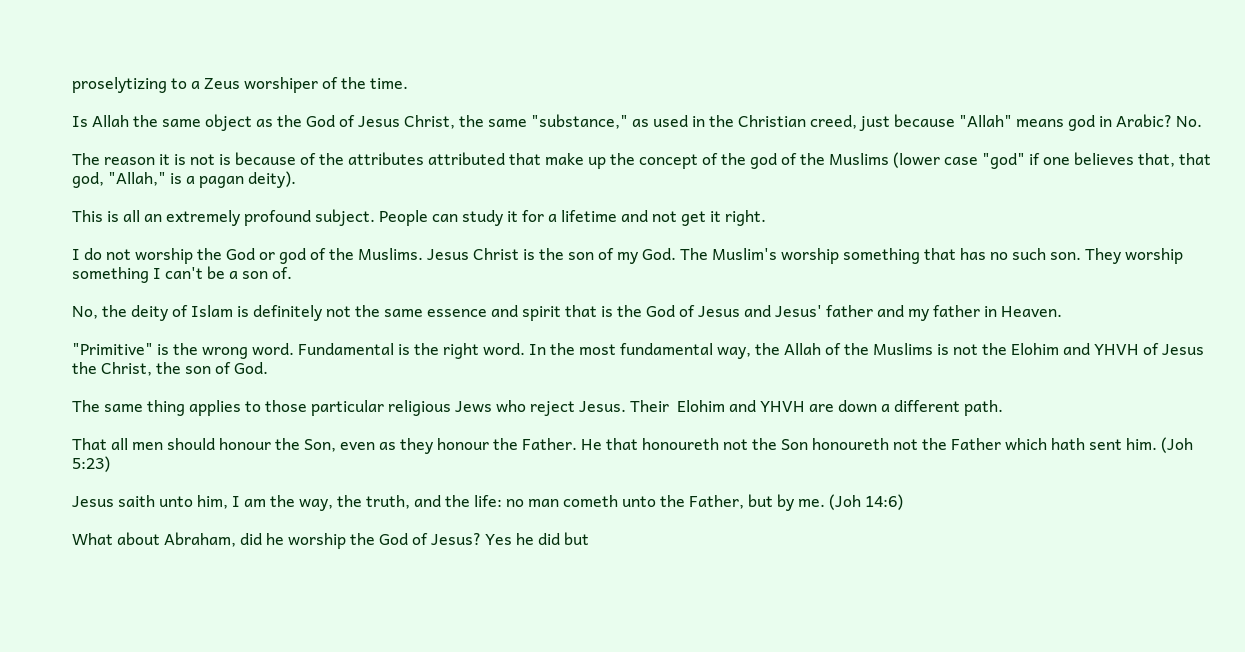proselytizing to a Zeus worshiper of the time.

Is Allah the same object as the God of Jesus Christ, the same "substance," as used in the Christian creed, just because "Allah" means god in Arabic? No.

The reason it is not is because of the attributes attributed that make up the concept of the god of the Muslims (lower case "god" if one believes that, that god, "Allah," is a pagan deity).

This is all an extremely profound subject. People can study it for a lifetime and not get it right.

I do not worship the God or god of the Muslims. Jesus Christ is the son of my God. The Muslim's worship something that has no such son. They worship something I can't be a son of.

No, the deity of Islam is definitely not the same essence and spirit that is the God of Jesus and Jesus' father and my father in Heaven.

"Primitive" is the wrong word. Fundamental is the right word. In the most fundamental way, the Allah of the Muslims is not the Elohim and YHVH of Jesus the Christ, the son of God.

The same thing applies to those particular religious Jews who reject Jesus. Their  Elohim and YHVH are down a different path.

That all men should honour the Son, even as they honour the Father. He that honoureth not the Son honoureth not the Father which hath sent him. (Joh 5:23)

Jesus saith unto him, I am the way, the truth, and the life: no man cometh unto the Father, but by me. (Joh 14:6)

What about Abraham, did he worship the God of Jesus? Yes he did but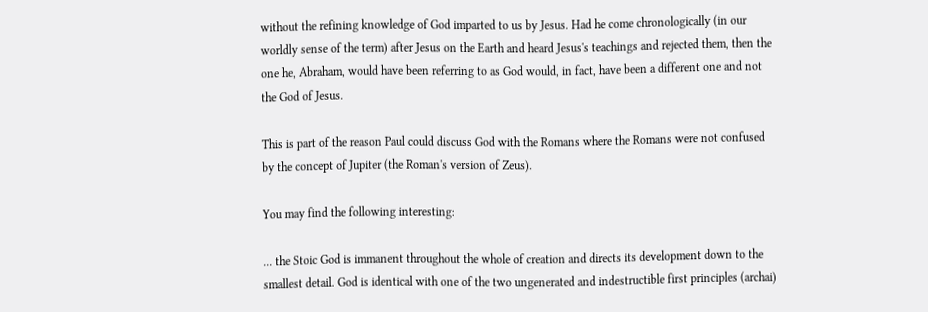without the refining knowledge of God imparted to us by Jesus. Had he come chronologically (in our worldly sense of the term) after Jesus on the Earth and heard Jesus's teachings and rejected them, then the one he, Abraham, would have been referring to as God would, in fact, have been a different one and not the God of Jesus.

This is part of the reason Paul could discuss God with the Romans where the Romans were not confused by the concept of Jupiter (the Roman's version of Zeus).

You may find the following interesting:

... the Stoic God is immanent throughout the whole of creation and directs its development down to the smallest detail. God is identical with one of the two ungenerated and indestructible first principles (archai)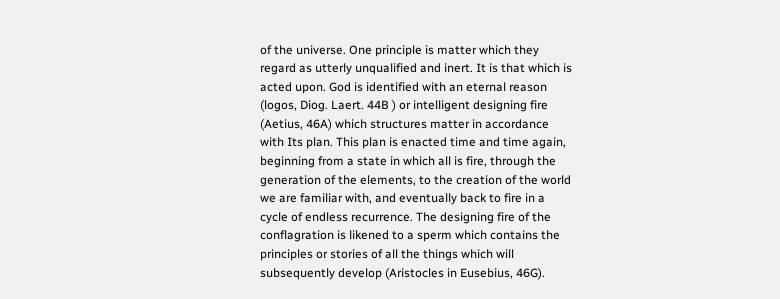of the universe. One principle is matter which they regard as utterly unqualified and inert. It is that which is acted upon. God is identified with an eternal reason (logos, Diog. Laert. 44B ) or intelligent designing fire (Aetius, 46A) which structures matter in accordance with Its plan. This plan is enacted time and time again, beginning from a state in which all is fire, through the generation of the elements, to the creation of the world we are familiar with, and eventually back to fire in a cycle of endless recurrence. The designing fire of the conflagration is likened to a sperm which contains the principles or stories of all the things which will subsequently develop (Aristocles in Eusebius, 46G).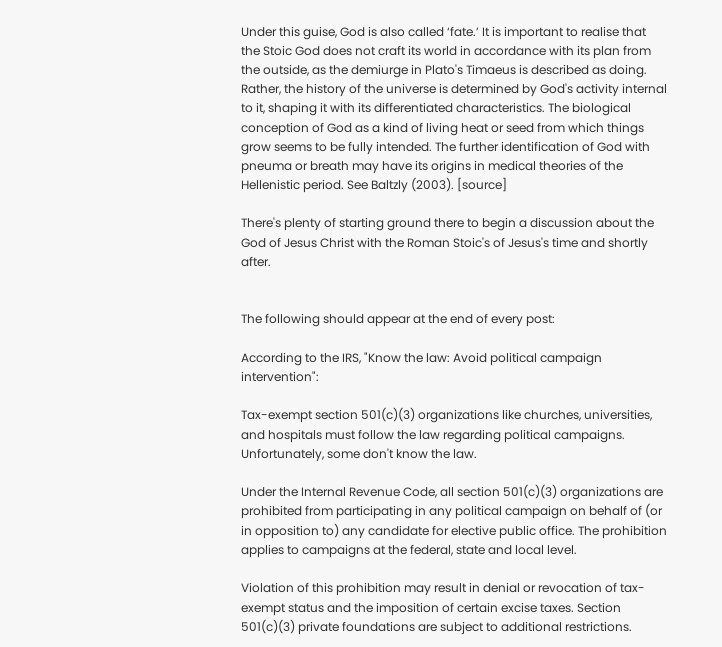Under this guise, God is also called ‘fate.’ It is important to realise that the Stoic God does not craft its world in accordance with its plan from the outside, as the demiurge in Plato's Timaeus is described as doing. Rather, the history of the universe is determined by God's activity internal to it, shaping it with its differentiated characteristics. The biological conception of God as a kind of living heat or seed from which things grow seems to be fully intended. The further identification of God with pneuma or breath may have its origins in medical theories of the Hellenistic period. See Baltzly (2003). [source]

There's plenty of starting ground there to begin a discussion about the God of Jesus Christ with the Roman Stoic's of Jesus's time and shortly after.


The following should appear at the end of every post:

According to the IRS, "Know the law: Avoid political campaign intervention":

Tax-exempt section 501(c)(3) organizations like churches, universities, and hospitals must follow the law regarding political campaigns. Unfortunately, some don't know the law.

Under the Internal Revenue Code, all section 501(c)(3) organizations are prohibited from participating in any political campaign on behalf of (or in opposition to) any candidate for elective public office. The prohibition applies to campaigns at the federal, state and local level.

Violation of this prohibition may result in denial or revocation of tax-exempt status and the imposition of certain excise taxes. Section 501(c)(3) private foundations are subject to additional restrictions.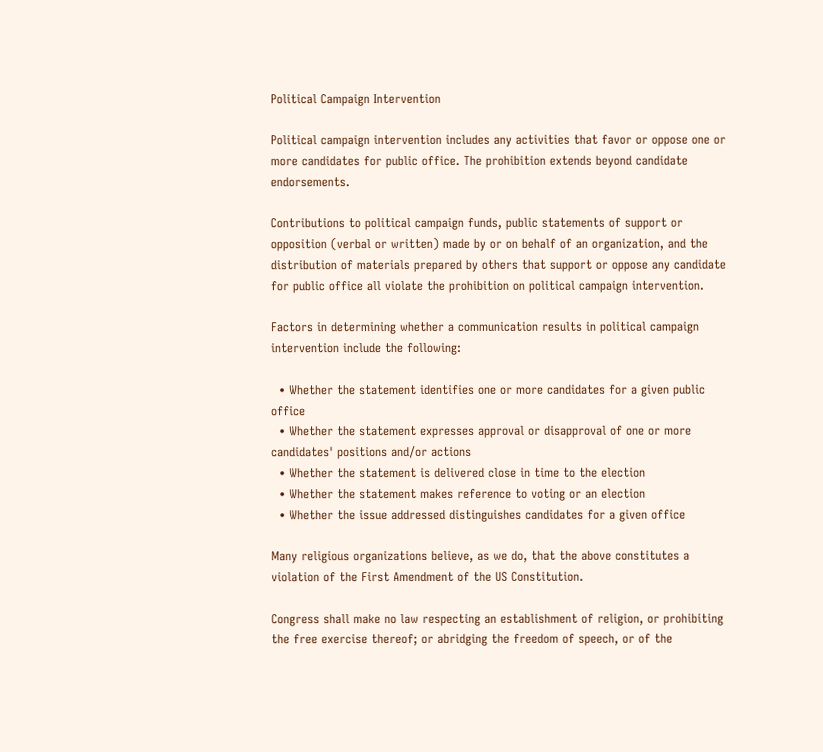Political Campaign Intervention

Political campaign intervention includes any activities that favor or oppose one or more candidates for public office. The prohibition extends beyond candidate endorsements.

Contributions to political campaign funds, public statements of support or opposition (verbal or written) made by or on behalf of an organization, and the distribution of materials prepared by others that support or oppose any candidate for public office all violate the prohibition on political campaign intervention.

Factors in determining whether a communication results in political campaign intervention include the following:

  • Whether the statement identifies one or more candidates for a given public office
  • Whether the statement expresses approval or disapproval of one or more candidates' positions and/or actions
  • Whether the statement is delivered close in time to the election
  • Whether the statement makes reference to voting or an election
  • Whether the issue addressed distinguishes candidates for a given office

Many religious organizations believe, as we do, that the above constitutes a violation of the First Amendment of the US Constitution.

Congress shall make no law respecting an establishment of religion, or prohibiting the free exercise thereof; or abridging the freedom of speech, or of the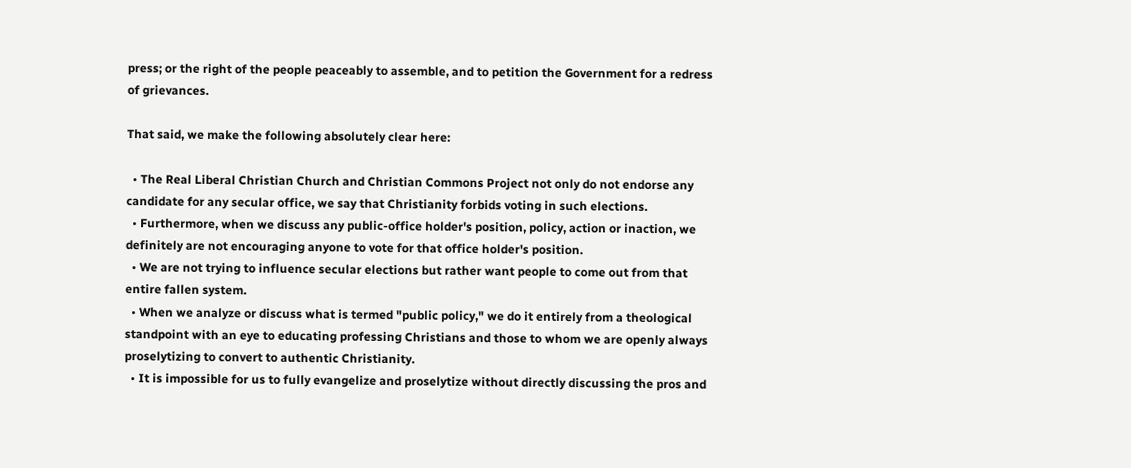press; or the right of the people peaceably to assemble, and to petition the Government for a redress of grievances.

That said, we make the following absolutely clear here:

  • The Real Liberal Christian Church and Christian Commons Project not only do not endorse any candidate for any secular office, we say that Christianity forbids voting in such elections.
  • Furthermore, when we discuss any public-office holder's position, policy, action or inaction, we definitely are not encouraging anyone to vote for that office holder's position.
  • We are not trying to influence secular elections but rather want people to come out from that entire fallen system.
  • When we analyze or discuss what is termed "public policy," we do it entirely from a theological standpoint with an eye to educating professing Christians and those to whom we are openly always proselytizing to convert to authentic Christianity.
  • It is impossible for us to fully evangelize and proselytize without directly discussing the pros and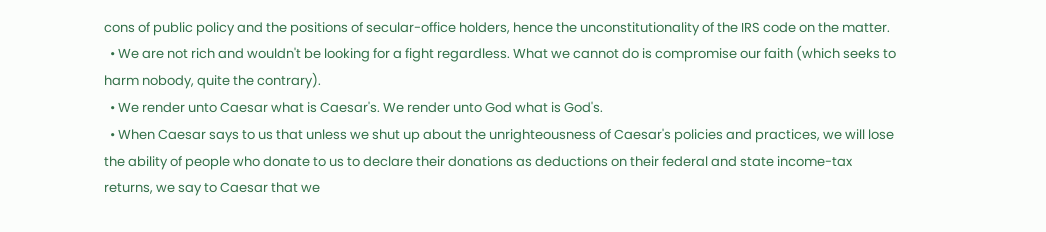cons of public policy and the positions of secular-office holders, hence the unconstitutionality of the IRS code on the matter.
  • We are not rich and wouldn't be looking for a fight regardless. What we cannot do is compromise our faith (which seeks to harm nobody, quite the contrary).
  • We render unto Caesar what is Caesar's. We render unto God what is God's.
  • When Caesar says to us that unless we shut up about the unrighteousness of Caesar's policies and practices, we will lose the ability of people who donate to us to declare their donations as deductions on their federal and state income-tax returns, we say to Caesar that we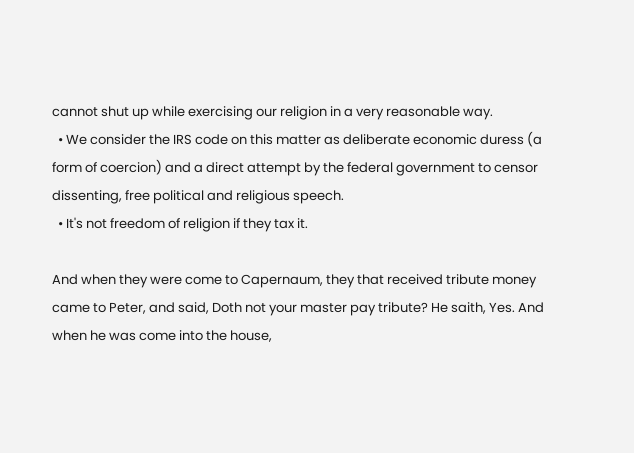cannot shut up while exercising our religion in a very reasonable way.
  • We consider the IRS code on this matter as deliberate economic duress (a form of coercion) and a direct attempt by the federal government to censor dissenting, free political and religious speech.
  • It's not freedom of religion if they tax it.

And when they were come to Capernaum, they that received tribute money came to Peter, and said, Doth not your master pay tribute? He saith, Yes. And when he was come into the house,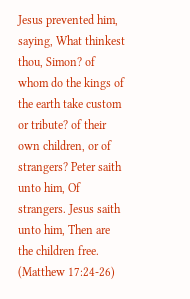Jesus prevented him, saying, What thinkest thou, Simon? of whom do the kings of the earth take custom or tribute? of their own children, or of strangers? Peter saith unto him, Of strangers. Jesus saith unto him, Then are the children free. (Matthew 17:24-26)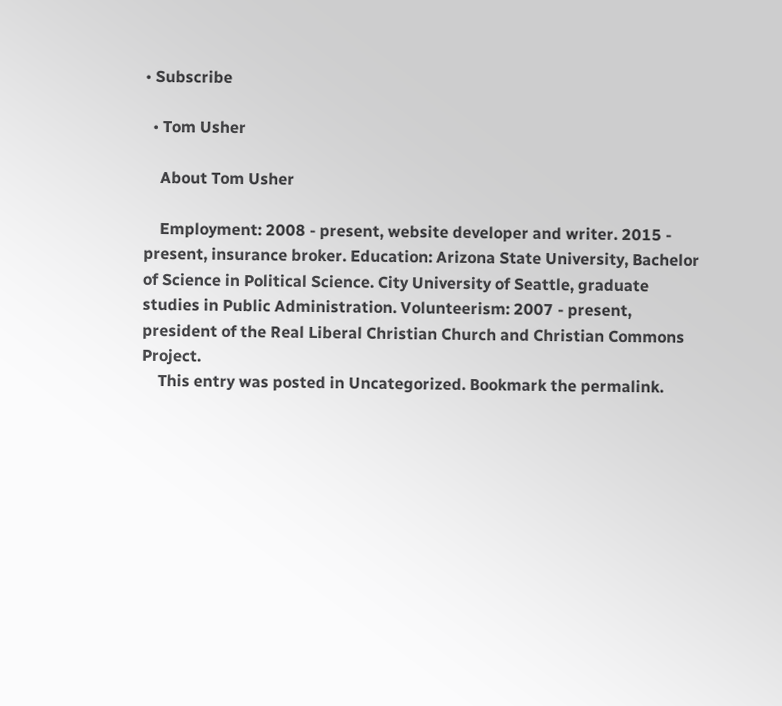• Subscribe

  • Tom Usher

    About Tom Usher

    Employment: 2008 - present, website developer and writer. 2015 - present, insurance broker. Education: Arizona State University, Bachelor of Science in Political Science. City University of Seattle, graduate studies in Public Administration. Volunteerism: 2007 - present, president of the Real Liberal Christian Church and Christian Commons Project.
    This entry was posted in Uncategorized. Bookmark the permalink.